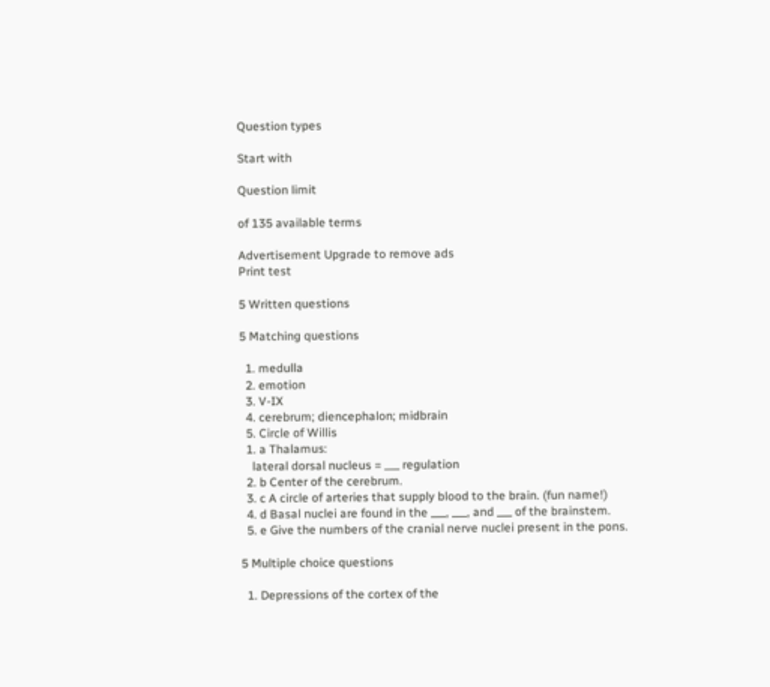Question types

Start with

Question limit

of 135 available terms

Advertisement Upgrade to remove ads
Print test

5 Written questions

5 Matching questions

  1. medulla
  2. emotion
  3. V-IX
  4. cerebrum; diencephalon; midbrain
  5. Circle of Willis
  1. a Thalamus:
    lateral dorsal nucleus = ___ regulation
  2. b Center of the cerebrum.
  3. c A circle of arteries that supply blood to the brain. (fun name!)
  4. d Basal nuclei are found in the ___, ___, and ___ of the brainstem.
  5. e Give the numbers of the cranial nerve nuclei present in the pons.

5 Multiple choice questions

  1. Depressions of the cortex of the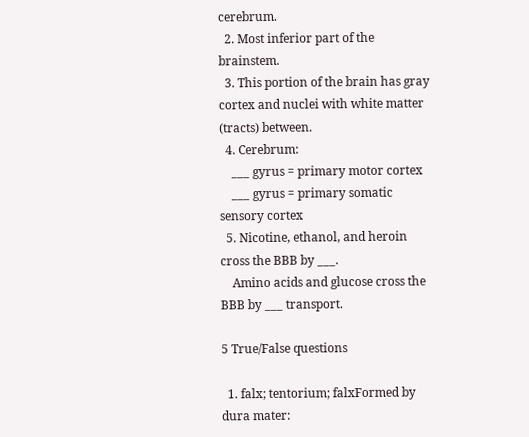cerebrum.
  2. Most inferior part of the brainstem.
  3. This portion of the brain has gray cortex and nuclei with white matter (tracts) between.
  4. Cerebrum:
    ___ gyrus = primary motor cortex
    ___ gyrus = primary somatic sensory cortex
  5. Nicotine, ethanol, and heroin cross the BBB by ___.
    Amino acids and glucose cross the BBB by ___ transport.

5 True/False questions

  1. falx; tentorium; falxFormed by dura mater: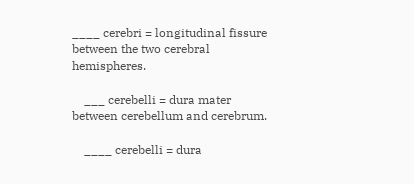____ cerebri = longitudinal fissure between the two cerebral hemispheres.

    ___ cerebelli = dura mater between cerebellum and cerebrum.

    ____ cerebelli = dura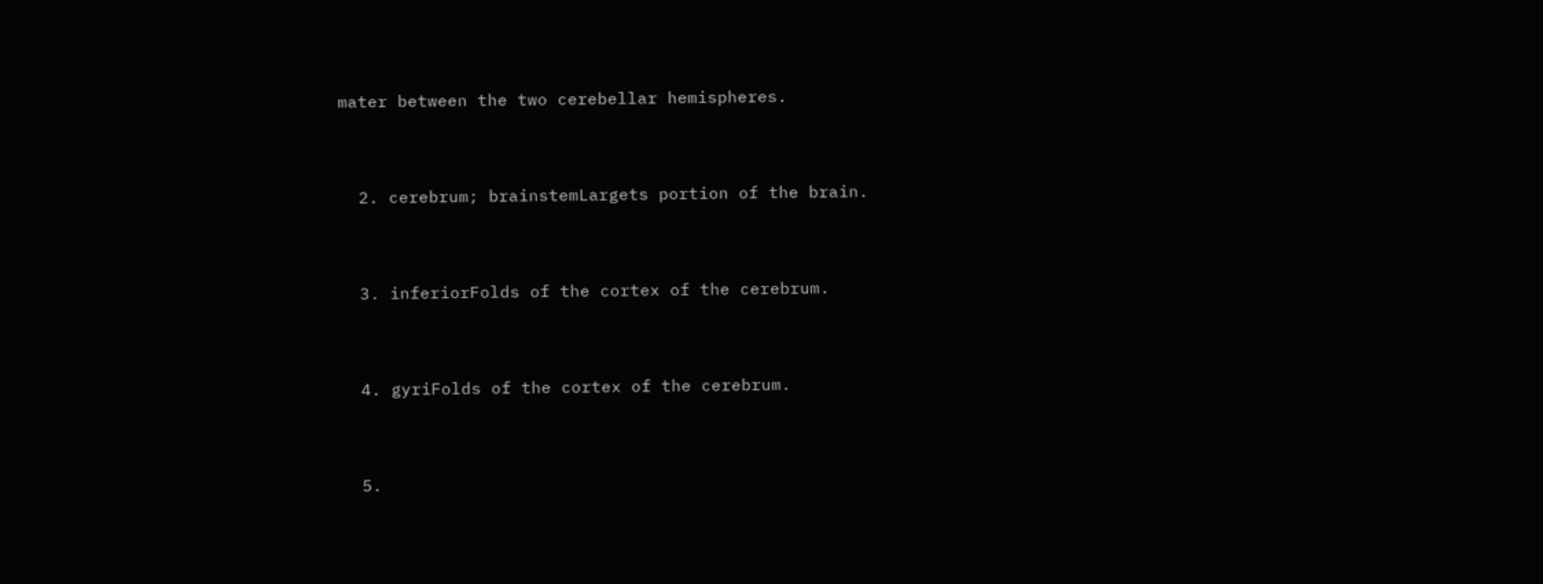mater between the two cerebellar hemispheres.


  2. cerebrum; brainstemLargets portion of the brain.


  3. inferiorFolds of the cortex of the cerebrum.


  4. gyriFolds of the cortex of the cerebrum.


  5.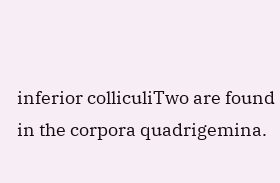inferior colliculiTwo are found in the corpora quadrigemina.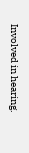Involved in hearing.